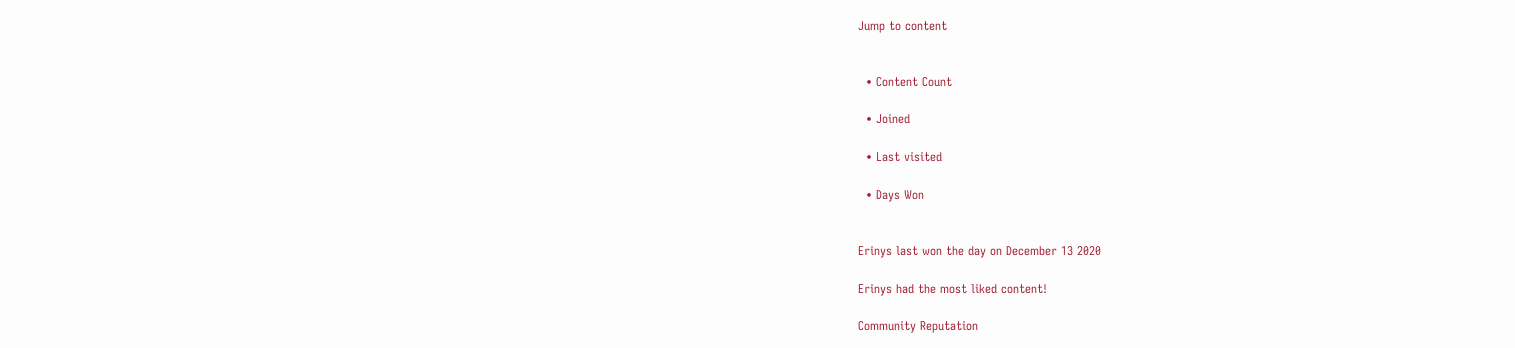Jump to content


  • Content Count

  • Joined

  • Last visited

  • Days Won


Erinys last won the day on December 13 2020

Erinys had the most liked content!

Community Reputation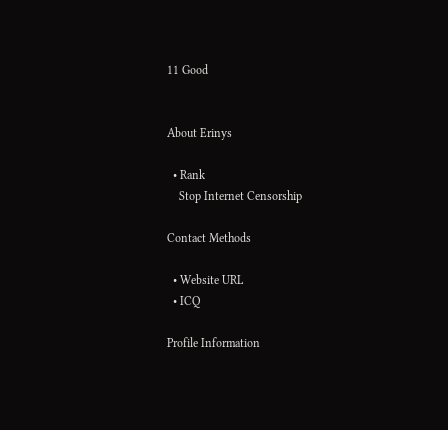11 Good


About Erinys

  • Rank
    Stop Internet Censorship

Contact Methods

  • Website URL
  • ICQ

Profile Information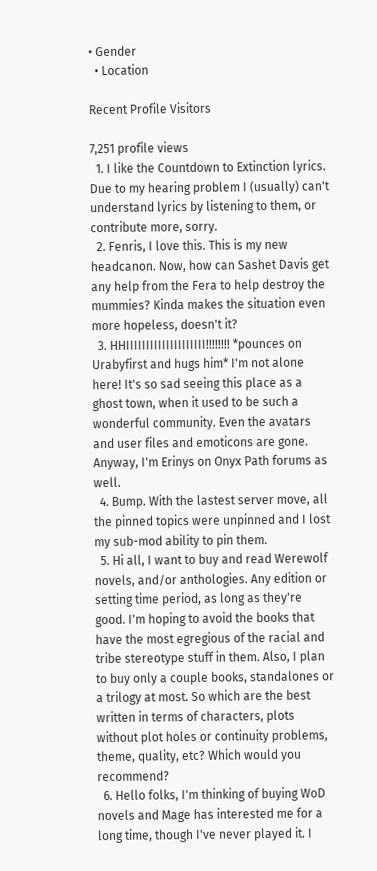• Gender
  • Location

Recent Profile Visitors

7,251 profile views
  1. I like the Countdown to Extinction lyrics. Due to my hearing problem I (usually) can't understand lyrics by listening to them, or contribute more, sorry.
  2. Fenris, I love this. This is my new headcanon. Now, how can Sashet Davis get any help from the Fera to help destroy the mummies? Kinda makes the situation even more hopeless, doesn't it?
  3. HHIIIIIIIIIIIIIIIIIIII!!!!!!!! *pounces on Urabyfirst and hugs him* I'm not alone here! It's so sad seeing this place as a ghost town, when it used to be such a wonderful community. Even the avatars and user files and emoticons are gone. Anyway, I'm Erinys on Onyx Path forums as well.
  4. Bump. With the lastest server move, all the pinned topics were unpinned and I lost my sub-mod ability to pin them.
  5. Hi all, I want to buy and read Werewolf novels, and/or anthologies. Any edition or setting time period, as long as they're good. I'm hoping to avoid the books that have the most egregious of the racial and tribe stereotype stuff in them. Also, I plan to buy only a couple books, standalones or a trilogy at most. So which are the best written in terms of characters, plots without plot holes or continuity problems, theme, quality, etc? Which would you recommend?
  6. Hello folks, I'm thinking of buying WoD novels and Mage has interested me for a long time, though I've never played it. I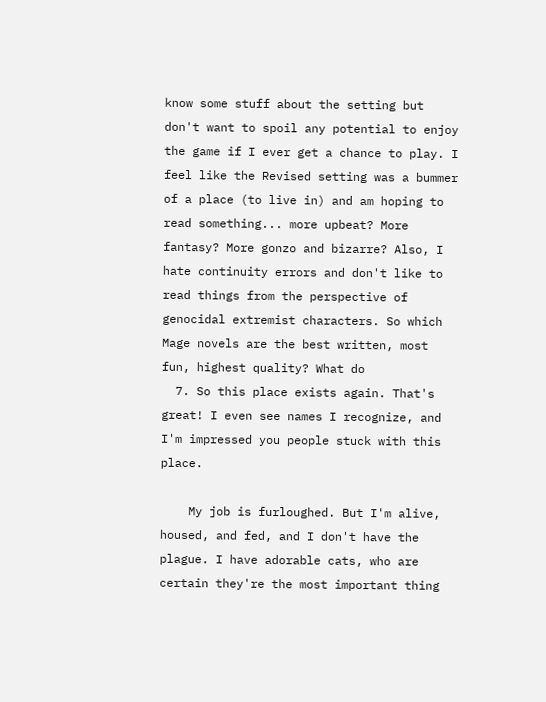know some stuff about the setting but don't want to spoil any potential to enjoy the game if I ever get a chance to play. I feel like the Revised setting was a bummer of a place (to live in) and am hoping to read something... more upbeat? More fantasy? More gonzo and bizarre? Also, I hate continuity errors and don't like to read things from the perspective of genocidal extremist characters. So which Mage novels are the best written, most fun, highest quality? What do
  7. So this place exists again. That's great! I even see names I recognize, and I'm impressed you people stuck with this place.

    My job is furloughed. But I'm alive, housed, and fed, and I don't have the plague. I have adorable cats, who are certain they're the most important thing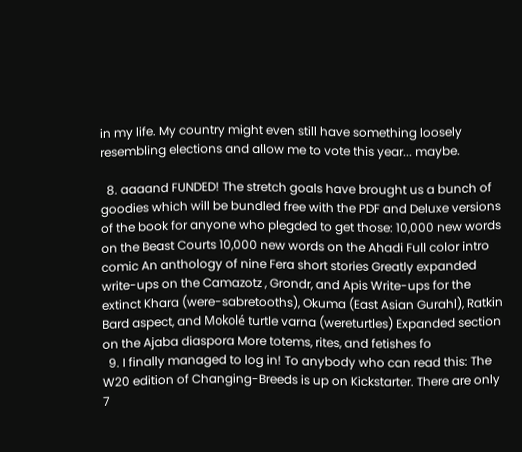in my life. My country might even still have something loosely resembling elections and allow me to vote this year... maybe.

  8. aaaand FUNDED! The stretch goals have brought us a bunch of goodies which will be bundled free with the PDF and Deluxe versions of the book for anyone who plegded to get those: 10,000 new words on the Beast Courts 10,000 new words on the Ahadi Full color intro comic An anthology of nine Fera short stories Greatly expanded write-ups on the Camazotz , Grondr, and Apis Write-ups for the extinct Khara (were-sabretooths), Okuma (East Asian Gurahl), Ratkin Bard aspect, and Mokolé turtle varna (wereturtles) Expanded section on the Ajaba diaspora More totems, rites, and fetishes fo
  9. I finally managed to log in! To anybody who can read this: The W20 edition of Changing-Breeds is up on Kickstarter. There are only 7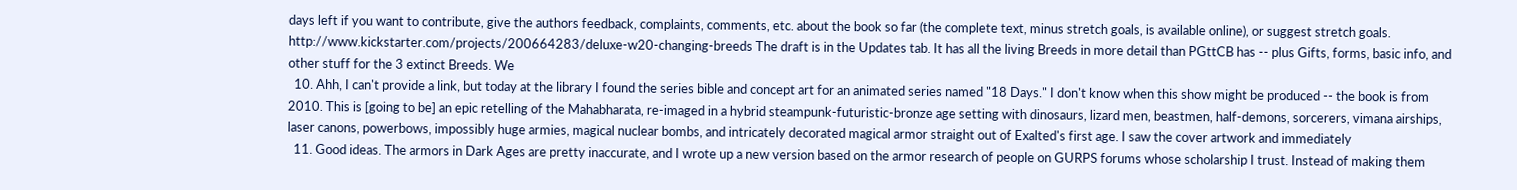days left if you want to contribute, give the authors feedback, complaints, comments, etc. about the book so far (the complete text, minus stretch goals, is available online), or suggest stretch goals. http://www.kickstarter.com/projects/200664283/deluxe-w20-changing-breeds The draft is in the Updates tab. It has all the living Breeds in more detail than PGttCB has -- plus Gifts, forms, basic info, and other stuff for the 3 extinct Breeds. We
  10. Ahh, I can't provide a link, but today at the library I found the series bible and concept art for an animated series named "18 Days." I don't know when this show might be produced -- the book is from 2010. This is [going to be] an epic retelling of the Mahabharata, re-imaged in a hybrid steampunk-futuristic-bronze age setting with dinosaurs, lizard men, beastmen, half-demons, sorcerers, vimana airships, laser canons, powerbows, impossibly huge armies, magical nuclear bombs, and intricately decorated magical armor straight out of Exalted's first age. I saw the cover artwork and immediately
  11. Good ideas. The armors in Dark Ages are pretty inaccurate, and I wrote up a new version based on the armor research of people on GURPS forums whose scholarship I trust. Instead of making them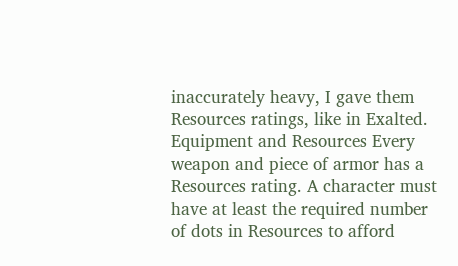inaccurately heavy, I gave them Resources ratings, like in Exalted. Equipment and Resources Every weapon and piece of armor has a Resources rating. A character must have at least the required number of dots in Resources to afford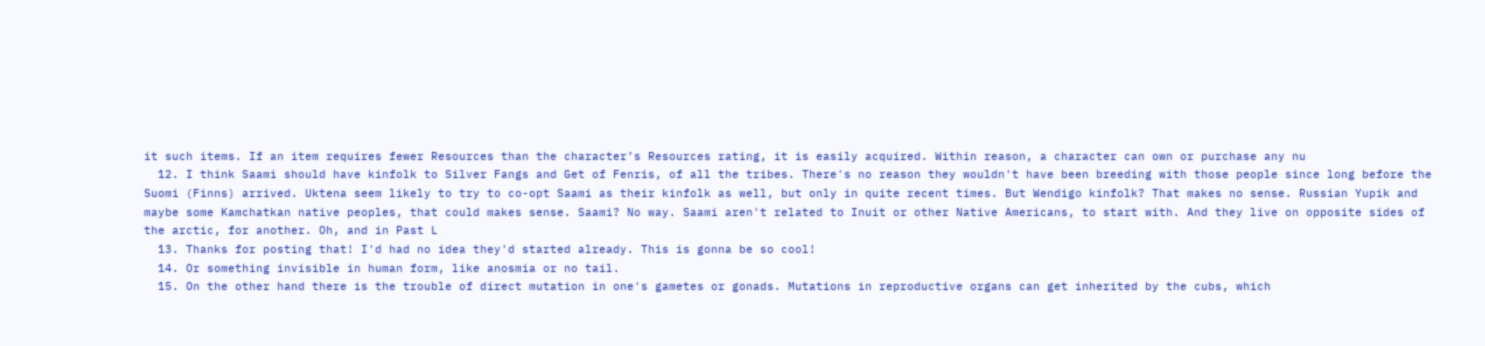it such items. If an item requires fewer Resources than the character’s Resources rating, it is easily acquired. Within reason, a character can own or purchase any nu
  12. I think Saami should have kinfolk to Silver Fangs and Get of Fenris, of all the tribes. There's no reason they wouldn't have been breeding with those people since long before the Suomi (Finns) arrived. Uktena seem likely to try to co-opt Saami as their kinfolk as well, but only in quite recent times. But Wendigo kinfolk? That makes no sense. Russian Yupik and maybe some Kamchatkan native peoples, that could makes sense. Saami? No way. Saami aren't related to Inuit or other Native Americans, to start with. And they live on opposite sides of the arctic, for another. Oh, and in Past L
  13. Thanks for posting that! I'd had no idea they'd started already. This is gonna be so cool!
  14. Or something invisible in human form, like anosmia or no tail.
  15. On the other hand there is the trouble of direct mutation in one's gametes or gonads. Mutations in reproductive organs can get inherited by the cubs, which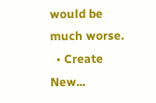would be much worse.
  • Create New...